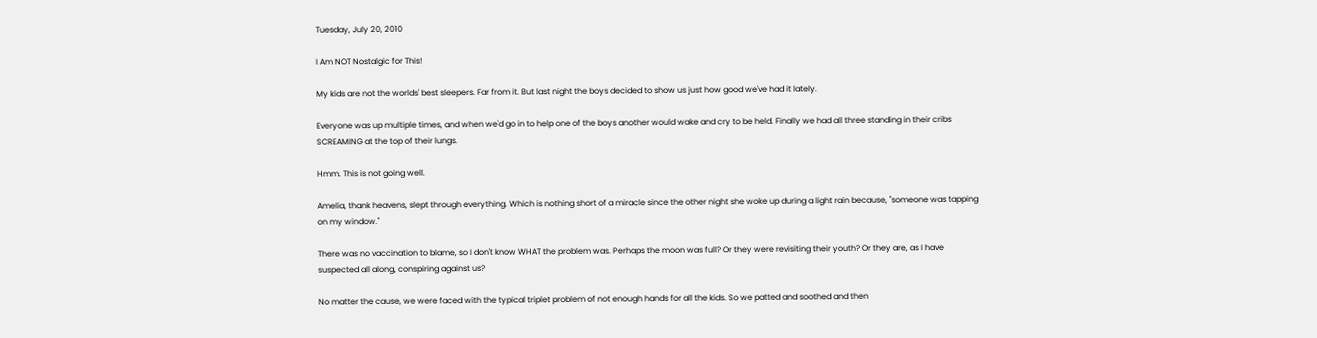Tuesday, July 20, 2010

I Am NOT Nostalgic for This!

My kids are not the worlds' best sleepers. Far from it. But last night the boys decided to show us just how good we've had it lately.

Everyone was up multiple times, and when we'd go in to help one of the boys another would wake and cry to be held. Finally we had all three standing in their cribs SCREAMING at the top of their lungs.

Hmm. This is not going well.

Amelia, thank heavens, slept through everything. Which is nothing short of a miracle since the other night she woke up during a light rain because, "someone was tapping on my window."

There was no vaccination to blame, so I don't know WHAT the problem was. Perhaps the moon was full? Or they were revisiting their youth? Or they are, as I have suspected all along, conspiring against us?

No matter the cause, we were faced with the typical triplet problem of not enough hands for all the kids. So we patted and soothed and then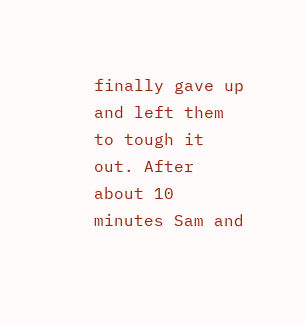finally gave up and left them to tough it out. After about 10 minutes Sam and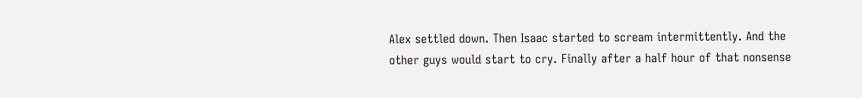Alex settled down. Then Isaac started to scream intermittently. And the other guys would start to cry. Finally after a half hour of that nonsense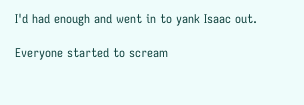I'd had enough and went in to yank Isaac out.

Everyone started to scream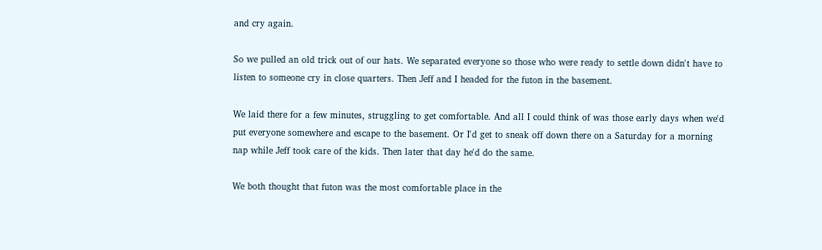and cry again.

So we pulled an old trick out of our hats. We separated everyone so those who were ready to settle down didn't have to listen to someone cry in close quarters. Then Jeff and I headed for the futon in the basement.

We laid there for a few minutes, struggling to get comfortable. And all I could think of was those early days when we'd put everyone somewhere and escape to the basement. Or I'd get to sneak off down there on a Saturday for a morning nap while Jeff took care of the kids. Then later that day he'd do the same.

We both thought that futon was the most comfortable place in the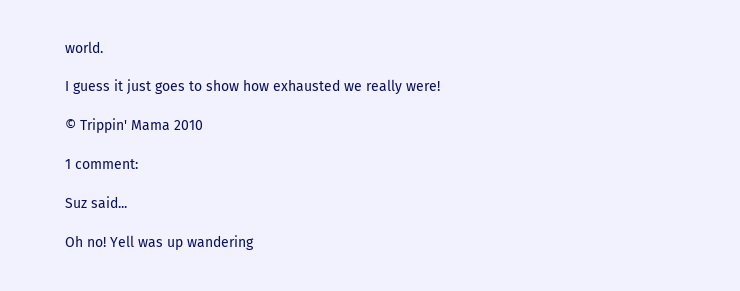world.

I guess it just goes to show how exhausted we really were!

© Trippin' Mama 2010

1 comment:

Suz said...

Oh no! Yell was up wandering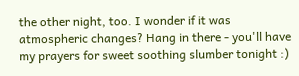the other night, too. I wonder if it was atmospheric changes? Hang in there - you'll have my prayers for sweet soothing slumber tonight :)